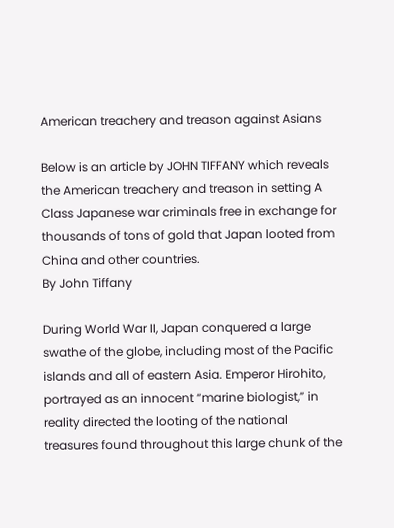American treachery and treason against Asians

Below is an article by JOHN TIFFANY which reveals the American treachery and treason in setting A Class Japanese war criminals free in exchange for thousands of tons of gold that Japan looted from China and other countries.
By John Tiffany

During World War II, Japan conquered a large swathe of the globe, including most of the Pacific islands and all of eastern Asia. Emperor Hirohito, portrayed as an innocent “marine biologist,” in reality directed the looting of the national treasures found throughout this large chunk of the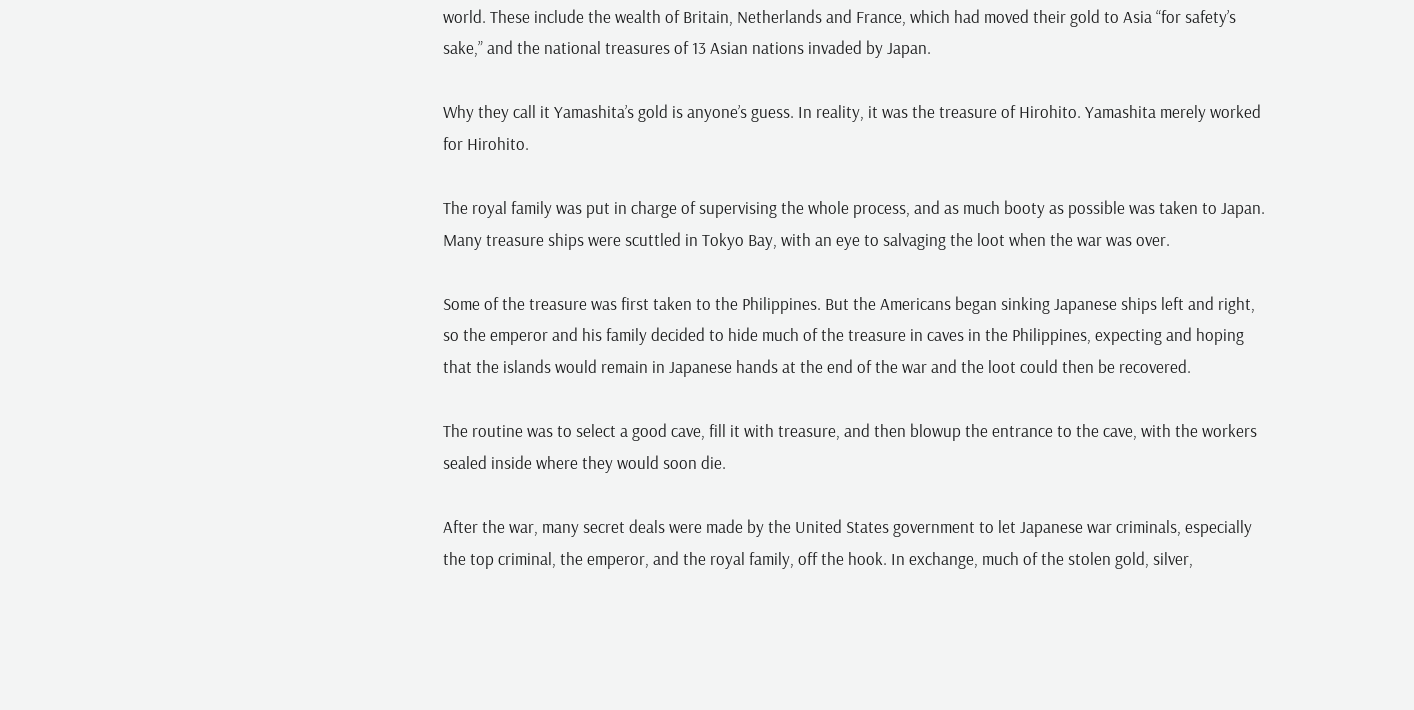world. These include the wealth of Britain, Netherlands and France, which had moved their gold to Asia “for safety’s sake,” and the national treasures of 13 Asian nations invaded by Japan.

Why they call it Yamashita’s gold is anyone’s guess. In reality, it was the treasure of Hirohito. Yamashita merely worked for Hirohito.

The royal family was put in charge of supervising the whole process, and as much booty as possible was taken to Japan. Many treasure ships were scuttled in Tokyo Bay, with an eye to salvaging the loot when the war was over.

Some of the treasure was first taken to the Philippines. But the Americans began sinking Japanese ships left and right, so the emperor and his family decided to hide much of the treasure in caves in the Philippines, expecting and hoping that the islands would remain in Japanese hands at the end of the war and the loot could then be recovered.

The routine was to select a good cave, fill it with treasure, and then blowup the entrance to the cave, with the workers sealed inside where they would soon die.

After the war, many secret deals were made by the United States government to let Japanese war criminals, especially the top criminal, the emperor, and the royal family, off the hook. In exchange, much of the stolen gold, silver,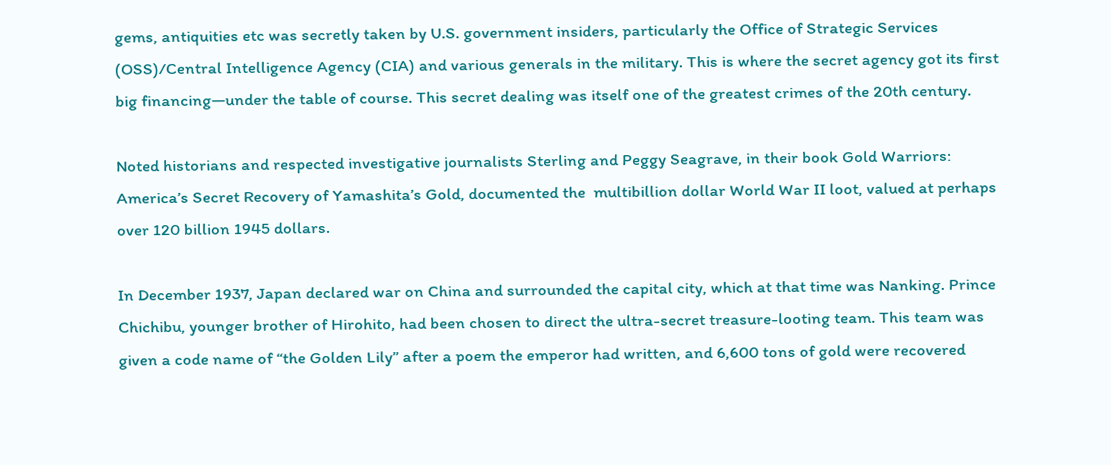gems, antiquities etc was secretly taken by U.S. government insiders, particularly the Office of Strategic Services (OSS)/Central Intelligence Agency (CIA) and various generals in the military. This is where the secret agency got its first big financing—under the table of course. This secret dealing was itself one of the greatest crimes of the 20th century.

Noted historians and respected investigative journalists Sterling and Peggy Seagrave, in their book Gold Warriors: America’s Secret Recovery of Yamashita’s Gold, documented the  multibillion dollar World War II loot, valued at perhaps over 120 billion 1945 dollars.

In December 1937, Japan declared war on China and surrounded the capital city, which at that time was Nanking. Prince Chichibu, younger brother of Hirohito, had been chosen to direct the ultra-secret treasure-looting team. This team was given a code name of “the Golden Lily” after a poem the emperor had written, and 6,600 tons of gold were recovered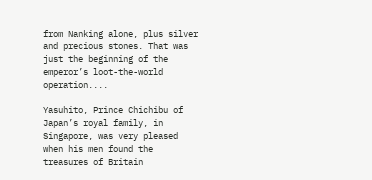from Nanking alone, plus silver and precious stones. That was just the beginning of the emperor’s loot-the-world operation....

Yasuhito, Prince Chichibu of Japan’s royal family, in Singapore, was very pleased when his men found the treasures of Britain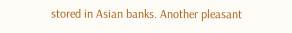stored in Asian banks. Another pleasant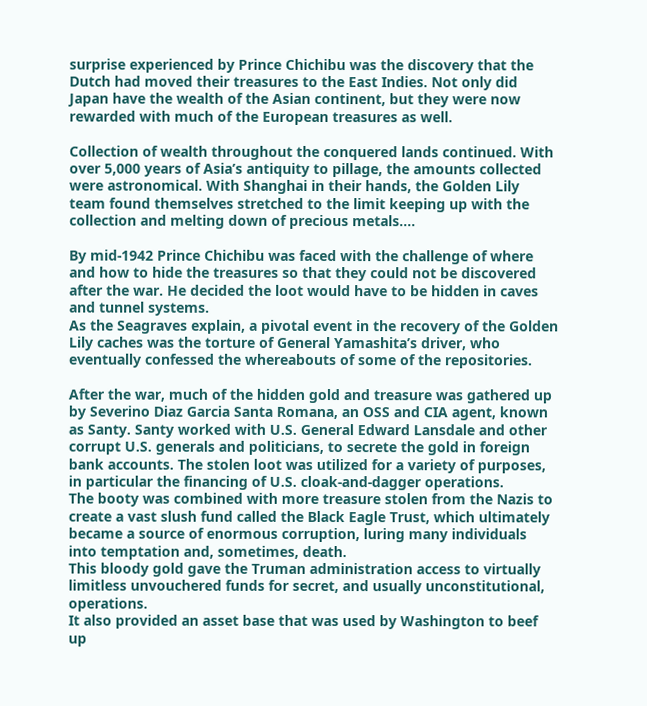surprise experienced by Prince Chichibu was the discovery that the Dutch had moved their treasures to the East Indies. Not only did Japan have the wealth of the Asian continent, but they were now rewarded with much of the European treasures as well.

Collection of wealth throughout the conquered lands continued. With over 5,000 years of Asia’s antiquity to pillage, the amounts collected were astronomical. With Shanghai in their hands, the Golden Lily team found themselves stretched to the limit keeping up with the collection and melting down of precious metals....

By mid-1942 Prince Chichibu was faced with the challenge of where and how to hide the treasures so that they could not be discovered after the war. He decided the loot would have to be hidden in caves and tunnel systems.
As the Seagraves explain, a pivotal event in the recovery of the Golden Lily caches was the torture of General Yamashita’s driver, who eventually confessed the whereabouts of some of the repositories.

After the war, much of the hidden gold and treasure was gathered up by Severino Diaz Garcia Santa Romana, an OSS and CIA agent, known as Santy. Santy worked with U.S. General Edward Lansdale and other corrupt U.S. generals and politicians, to secrete the gold in foreign bank accounts. The stolen loot was utilized for a variety of purposes, in particular the financing of U.S. cloak-and-dagger operations.
The booty was combined with more treasure stolen from the Nazis to create a vast slush fund called the Black Eagle Trust, which ultimately became a source of enormous corruption, luring many individuals into temptation and, sometimes, death.
This bloody gold gave the Truman administration access to virtually limitless unvouchered funds for secret, and usually unconstitutional, operations.
It also provided an asset base that was used by Washington to beef up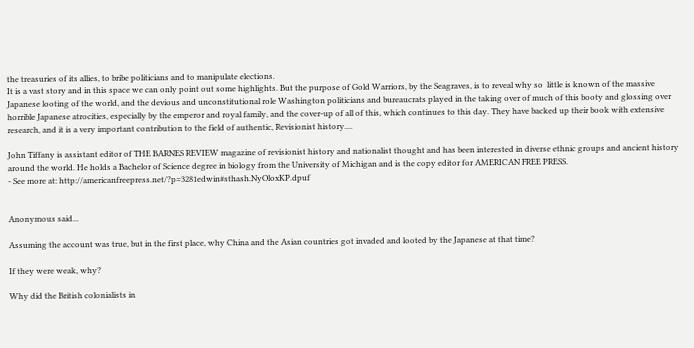the treasuries of its allies, to bribe politicians and to manipulate elections.
It is a vast story and in this space we can only point out some highlights. But the purpose of Gold Warriors, by the Seagraves, is to reveal why so  little is known of the massive Japanese looting of the world, and the devious and unconstitutional role Washington politicians and bureaucrats played in the taking over of much of this booty and glossing over horrible Japanese atrocities, especially by the emperor and royal family, and the cover-up of all of this, which continues to this day. They have backed up their book with extensive research, and it is a very important contribution to the field of authentic, Revisionist history....

John Tiffany is assistant editor of THE BARNES REVIEW magazine of revisionist history and nationalist thought and has been interested in diverse ethnic groups and ancient history around the world. He holds a Bachelor of Science degree in biology from the University of Michigan and is the copy editor for AMERICAN FREE PRESS.
- See more at: http://americanfreepress.net/?p=3281edwin#sthash.NyOloxKP.dpuf


Anonymous said...

Assuming the account was true, but in the first place, why China and the Asian countries got invaded and looted by the Japanese at that time?

If they were weak, why?

Why did the British colonialists in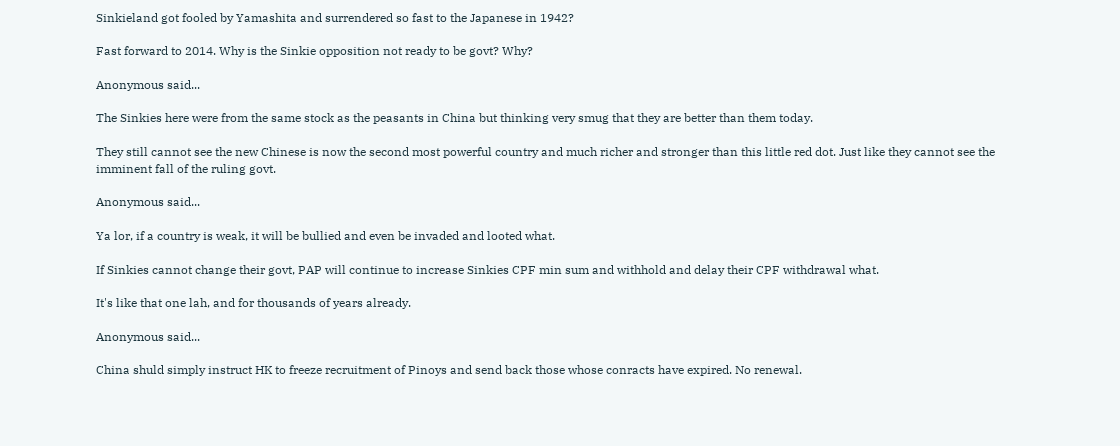Sinkieland got fooled by Yamashita and surrendered so fast to the Japanese in 1942?

Fast forward to 2014. Why is the Sinkie opposition not ready to be govt? Why?

Anonymous said...

The Sinkies here were from the same stock as the peasants in China but thinking very smug that they are better than them today.

They still cannot see the new Chinese is now the second most powerful country and much richer and stronger than this little red dot. Just like they cannot see the imminent fall of the ruling govt.

Anonymous said...

Ya lor, if a country is weak, it will be bullied and even be invaded and looted what.

If Sinkies cannot change their govt, PAP will continue to increase Sinkies CPF min sum and withhold and delay their CPF withdrawal what.

It's like that one lah, and for thousands of years already.

Anonymous said...

China shuld simply instruct HK to freeze recruitment of Pinoys and send back those whose conracts have expired. No renewal.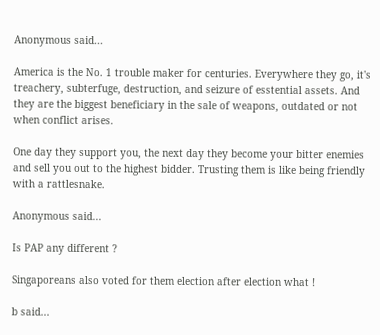Anonymous said...

America is the No. 1 trouble maker for centuries. Everywhere they go, it's treachery, subterfuge, destruction, and seizure of esstential assets. And they are the biggest beneficiary in the sale of weapons, outdated or not when conflict arises.

One day they support you, the next day they become your bitter enemies and sell you out to the highest bidder. Trusting them is like being friendly with a rattlesnake.

Anonymous said...

Is PAP any different ?

Singaporeans also voted for them election after election what !

b said...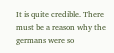It is quite credible. There must be a reason why the germans were so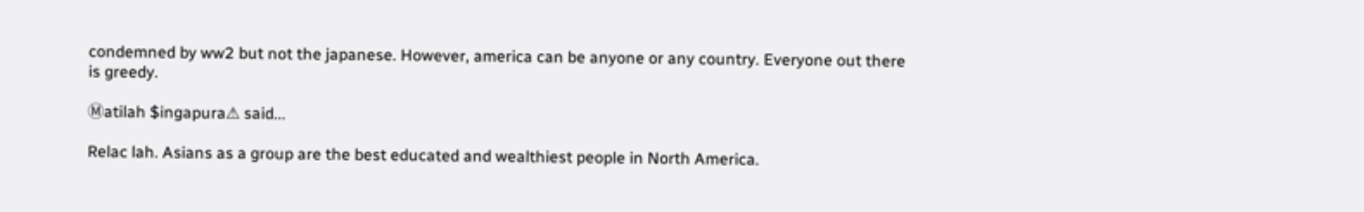condemned by ww2 but not the japanese. However, america can be anyone or any country. Everyone out there is greedy.

Ⓜatilah $ingapura⚠ said...

Relac lah. Asians as a group are the best educated and wealthiest people in North America.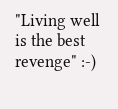"Living well is the best revenge" :-)